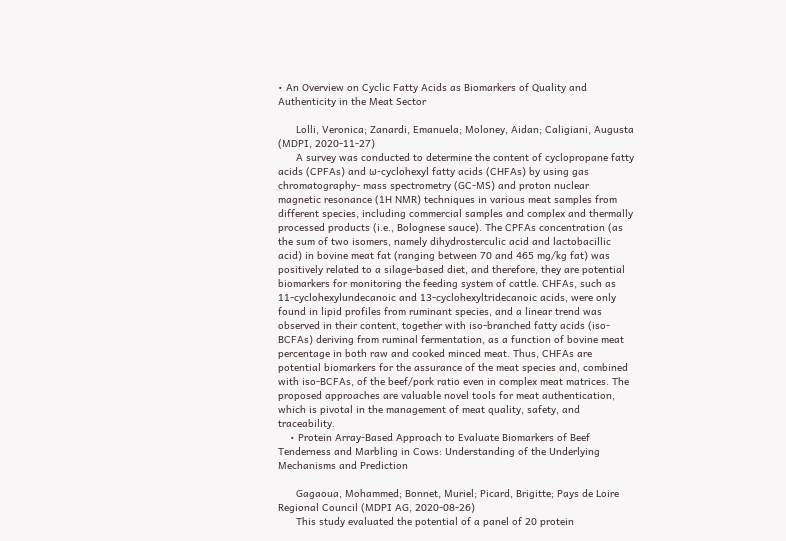• An Overview on Cyclic Fatty Acids as Biomarkers of Quality and Authenticity in the Meat Sector

      Lolli, Veronica; Zanardi, Emanuela; Moloney, Aidan; Caligiani, Augusta (MDPI, 2020-11-27)
      A survey was conducted to determine the content of cyclopropane fatty acids (CPFAs) and ω-cyclohexyl fatty acids (CHFAs) by using gas chromatography- mass spectrometry (GC-MS) and proton nuclear magnetic resonance (1H NMR) techniques in various meat samples from different species, including commercial samples and complex and thermally processed products (i.e., Bolognese sauce). The CPFAs concentration (as the sum of two isomers, namely dihydrosterculic acid and lactobacillic acid) in bovine meat fat (ranging between 70 and 465 mg/kg fat) was positively related to a silage-based diet, and therefore, they are potential biomarkers for monitoring the feeding system of cattle. CHFAs, such as 11-cyclohexylundecanoic and 13-cyclohexyltridecanoic acids, were only found in lipid profiles from ruminant species, and a linear trend was observed in their content, together with iso-branched fatty acids (iso-BCFAs) deriving from ruminal fermentation, as a function of bovine meat percentage in both raw and cooked minced meat. Thus, CHFAs are potential biomarkers for the assurance of the meat species and, combined with iso-BCFAs, of the beef/pork ratio even in complex meat matrices. The proposed approaches are valuable novel tools for meat authentication, which is pivotal in the management of meat quality, safety, and traceability.
    • Protein Array-Based Approach to Evaluate Biomarkers of Beef Tenderness and Marbling in Cows: Understanding of the Underlying Mechanisms and Prediction

      Gagaoua, Mohammed; Bonnet, Muriel; Picard, Brigitte; Pays de Loire Regional Council (MDPI AG, 2020-08-26)
      This study evaluated the potential of a panel of 20 protein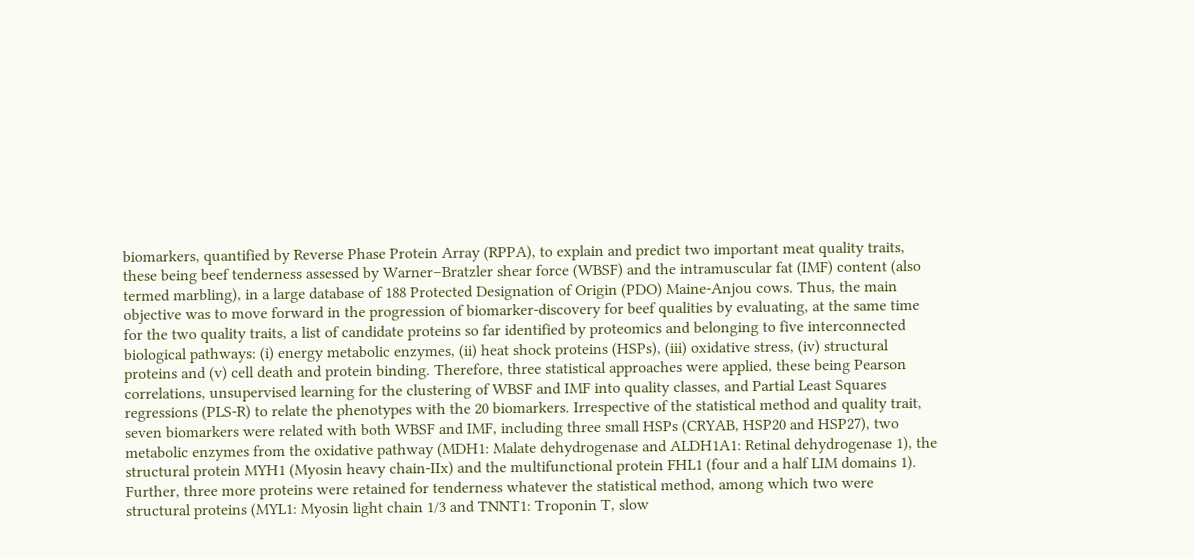biomarkers, quantified by Reverse Phase Protein Array (RPPA), to explain and predict two important meat quality traits, these being beef tenderness assessed by Warner–Bratzler shear force (WBSF) and the intramuscular fat (IMF) content (also termed marbling), in a large database of 188 Protected Designation of Origin (PDO) Maine-Anjou cows. Thus, the main objective was to move forward in the progression of biomarker-discovery for beef qualities by evaluating, at the same time for the two quality traits, a list of candidate proteins so far identified by proteomics and belonging to five interconnected biological pathways: (i) energy metabolic enzymes, (ii) heat shock proteins (HSPs), (iii) oxidative stress, (iv) structural proteins and (v) cell death and protein binding. Therefore, three statistical approaches were applied, these being Pearson correlations, unsupervised learning for the clustering of WBSF and IMF into quality classes, and Partial Least Squares regressions (PLS-R) to relate the phenotypes with the 20 biomarkers. Irrespective of the statistical method and quality trait, seven biomarkers were related with both WBSF and IMF, including three small HSPs (CRYAB, HSP20 and HSP27), two metabolic enzymes from the oxidative pathway (MDH1: Malate dehydrogenase and ALDH1A1: Retinal dehydrogenase 1), the structural protein MYH1 (Myosin heavy chain-IIx) and the multifunctional protein FHL1 (four and a half LIM domains 1). Further, three more proteins were retained for tenderness whatever the statistical method, among which two were structural proteins (MYL1: Myosin light chain 1/3 and TNNT1: Troponin T, slow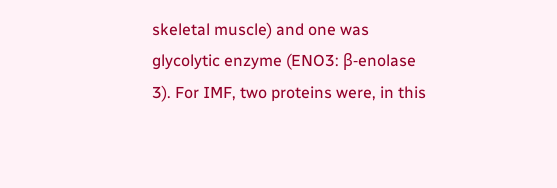skeletal muscle) and one was glycolytic enzyme (ENO3: β-enolase 3). For IMF, two proteins were, in this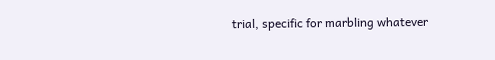trial, specific for marbling whatever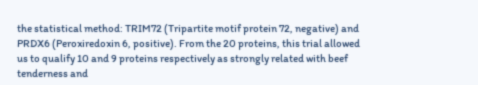the statistical method: TRIM72 (Tripartite motif protein 72, negative) and PRDX6 (Peroxiredoxin 6, positive). From the 20 proteins, this trial allowed us to qualify 10 and 9 proteins respectively as strongly related with beef tenderness and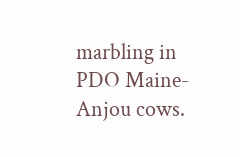marbling in PDO Maine-Anjou cows.